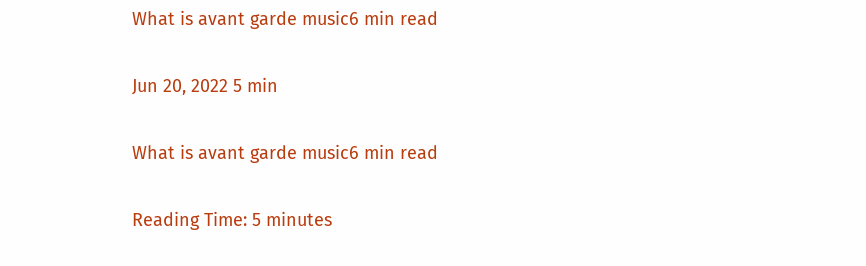What is avant garde music6 min read

Jun 20, 2022 5 min

What is avant garde music6 min read

Reading Time: 5 minutes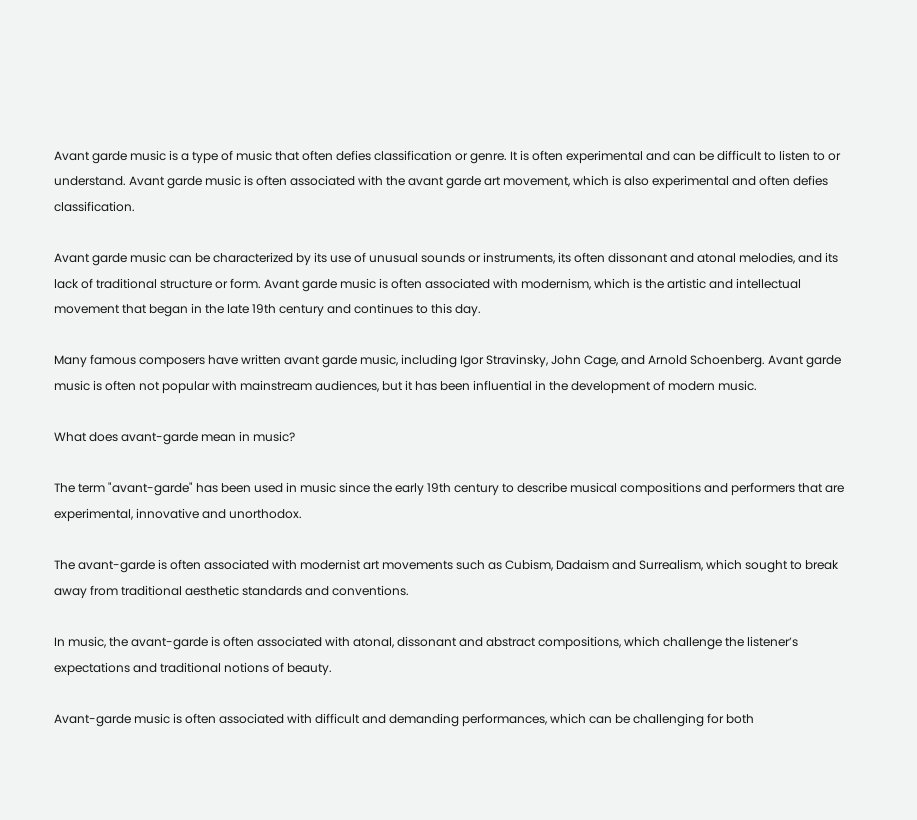Avant garde music is a type of music that often defies classification or genre. It is often experimental and can be difficult to listen to or understand. Avant garde music is often associated with the avant garde art movement, which is also experimental and often defies classification.

Avant garde music can be characterized by its use of unusual sounds or instruments, its often dissonant and atonal melodies, and its lack of traditional structure or form. Avant garde music is often associated with modernism, which is the artistic and intellectual movement that began in the late 19th century and continues to this day.

Many famous composers have written avant garde music, including Igor Stravinsky, John Cage, and Arnold Schoenberg. Avant garde music is often not popular with mainstream audiences, but it has been influential in the development of modern music.

What does avant-garde mean in music?

The term "avant-garde" has been used in music since the early 19th century to describe musical compositions and performers that are experimental, innovative and unorthodox.

The avant-garde is often associated with modernist art movements such as Cubism, Dadaism and Surrealism, which sought to break away from traditional aesthetic standards and conventions.

In music, the avant-garde is often associated with atonal, dissonant and abstract compositions, which challenge the listener’s expectations and traditional notions of beauty.

Avant-garde music is often associated with difficult and demanding performances, which can be challenging for both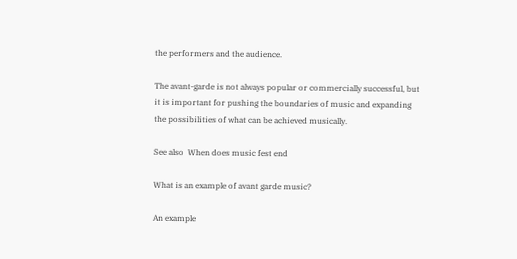the performers and the audience.

The avant-garde is not always popular or commercially successful, but it is important for pushing the boundaries of music and expanding the possibilities of what can be achieved musically.

See also  When does music fest end

What is an example of avant garde music?

An example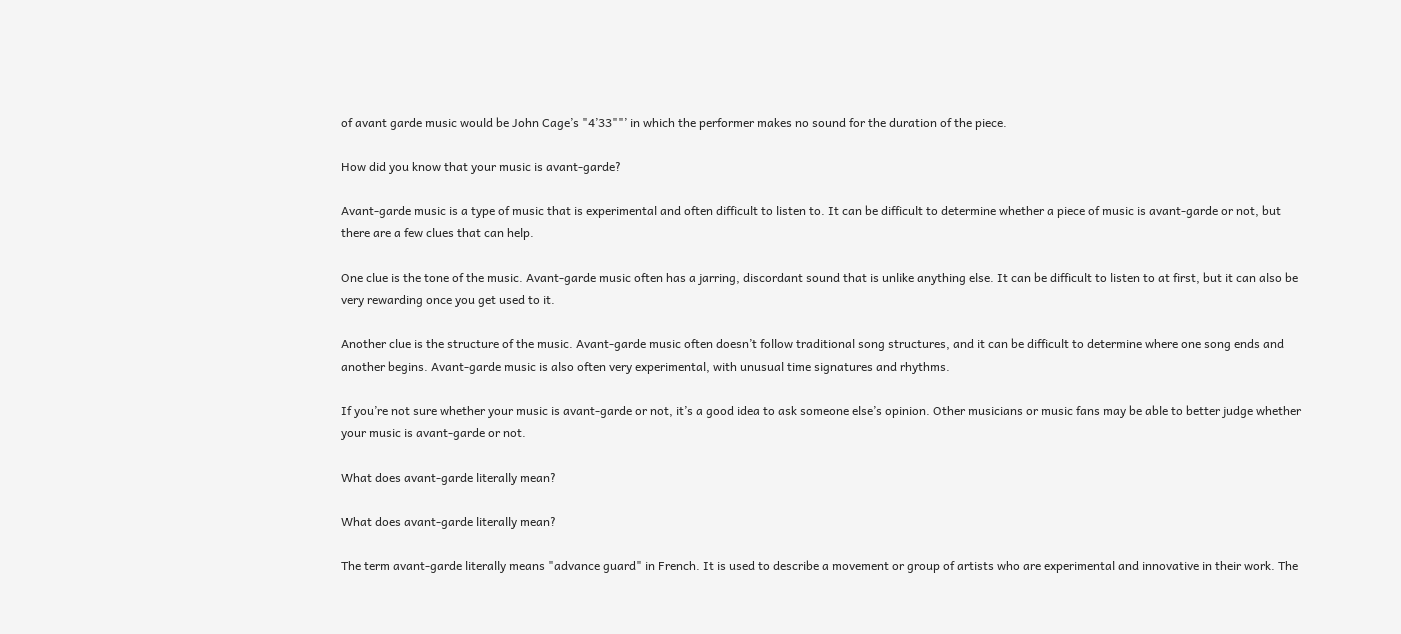of avant garde music would be John Cage’s "4’33""’ in which the performer makes no sound for the duration of the piece.

How did you know that your music is avant-garde?

Avant-garde music is a type of music that is experimental and often difficult to listen to. It can be difficult to determine whether a piece of music is avant-garde or not, but there are a few clues that can help.

One clue is the tone of the music. Avant-garde music often has a jarring, discordant sound that is unlike anything else. It can be difficult to listen to at first, but it can also be very rewarding once you get used to it.

Another clue is the structure of the music. Avant-garde music often doesn’t follow traditional song structures, and it can be difficult to determine where one song ends and another begins. Avant-garde music is also often very experimental, with unusual time signatures and rhythms.

If you’re not sure whether your music is avant-garde or not, it’s a good idea to ask someone else’s opinion. Other musicians or music fans may be able to better judge whether your music is avant-garde or not.

What does avant-garde literally mean?

What does avant-garde literally mean?

The term avant-garde literally means "advance guard" in French. It is used to describe a movement or group of artists who are experimental and innovative in their work. The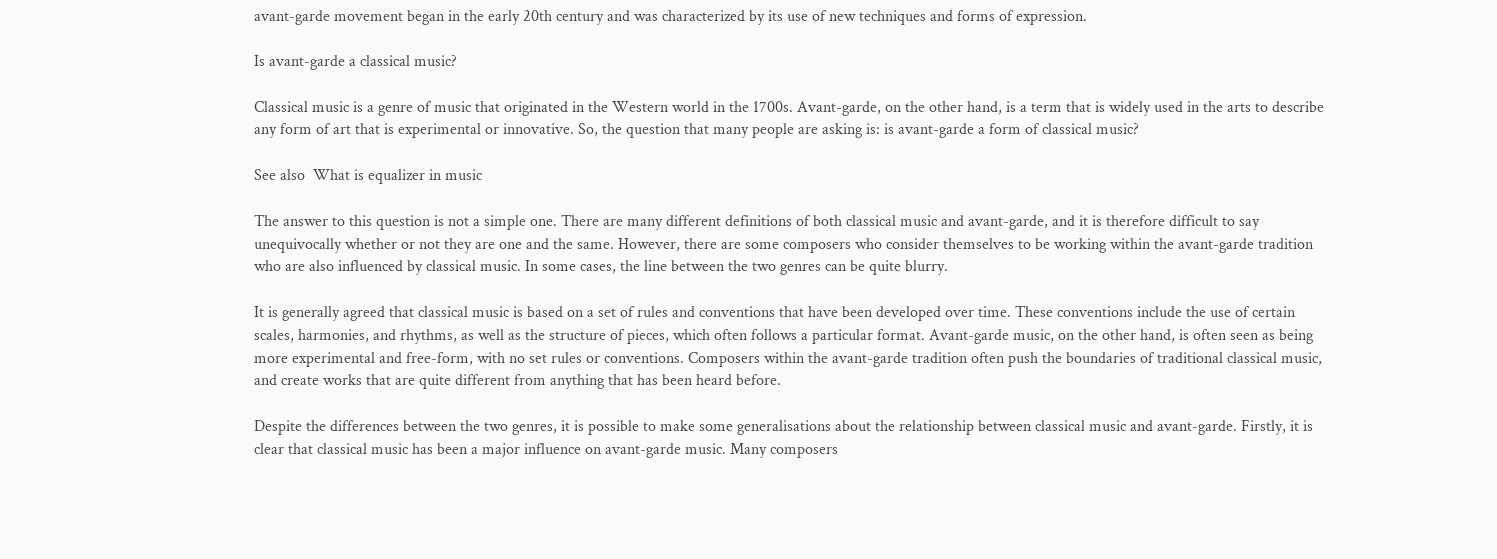avant-garde movement began in the early 20th century and was characterized by its use of new techniques and forms of expression.

Is avant-garde a classical music?

Classical music is a genre of music that originated in the Western world in the 1700s. Avant-garde, on the other hand, is a term that is widely used in the arts to describe any form of art that is experimental or innovative. So, the question that many people are asking is: is avant-garde a form of classical music?

See also  What is equalizer in music

The answer to this question is not a simple one. There are many different definitions of both classical music and avant-garde, and it is therefore difficult to say unequivocally whether or not they are one and the same. However, there are some composers who consider themselves to be working within the avant-garde tradition who are also influenced by classical music. In some cases, the line between the two genres can be quite blurry.

It is generally agreed that classical music is based on a set of rules and conventions that have been developed over time. These conventions include the use of certain scales, harmonies, and rhythms, as well as the structure of pieces, which often follows a particular format. Avant-garde music, on the other hand, is often seen as being more experimental and free-form, with no set rules or conventions. Composers within the avant-garde tradition often push the boundaries of traditional classical music, and create works that are quite different from anything that has been heard before.

Despite the differences between the two genres, it is possible to make some generalisations about the relationship between classical music and avant-garde. Firstly, it is clear that classical music has been a major influence on avant-garde music. Many composers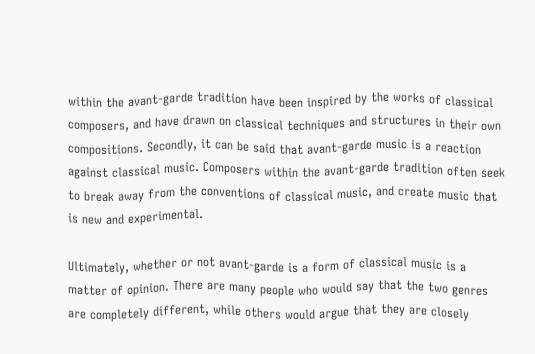within the avant-garde tradition have been inspired by the works of classical composers, and have drawn on classical techniques and structures in their own compositions. Secondly, it can be said that avant-garde music is a reaction against classical music. Composers within the avant-garde tradition often seek to break away from the conventions of classical music, and create music that is new and experimental.

Ultimately, whether or not avant-garde is a form of classical music is a matter of opinion. There are many people who would say that the two genres are completely different, while others would argue that they are closely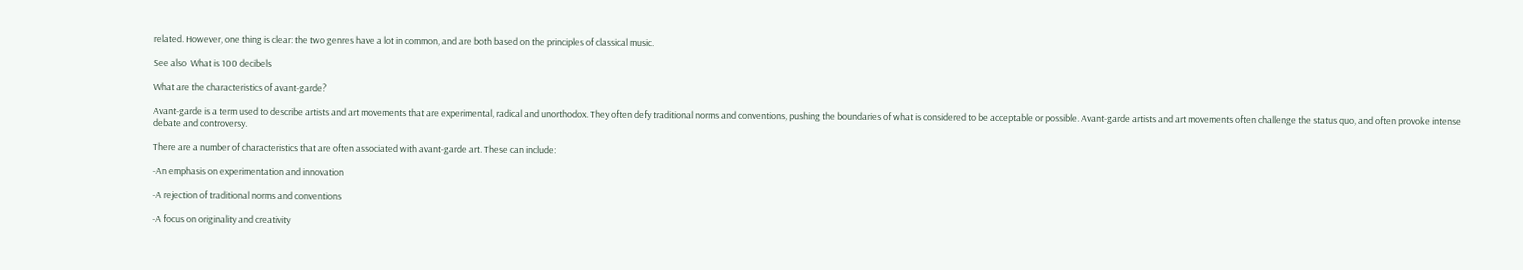related. However, one thing is clear: the two genres have a lot in common, and are both based on the principles of classical music.

See also  What is 100 decibels

What are the characteristics of avant-garde?

Avant-garde is a term used to describe artists and art movements that are experimental, radical and unorthodox. They often defy traditional norms and conventions, pushing the boundaries of what is considered to be acceptable or possible. Avant-garde artists and art movements often challenge the status quo, and often provoke intense debate and controversy.

There are a number of characteristics that are often associated with avant-garde art. These can include:

-An emphasis on experimentation and innovation

-A rejection of traditional norms and conventions

-A focus on originality and creativity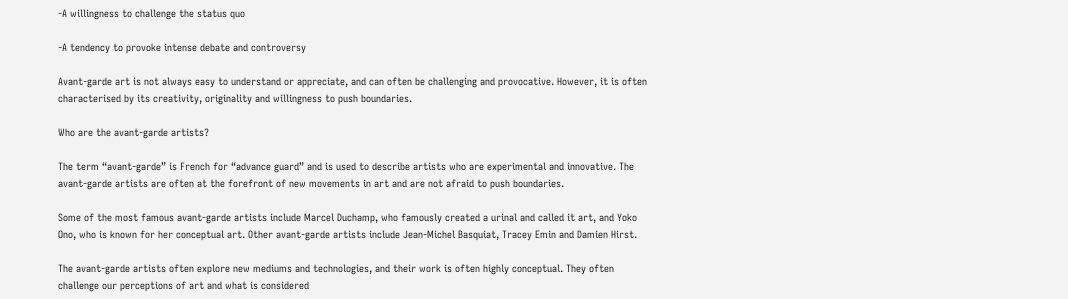-A willingness to challenge the status quo

-A tendency to provoke intense debate and controversy

Avant-garde art is not always easy to understand or appreciate, and can often be challenging and provocative. However, it is often characterised by its creativity, originality and willingness to push boundaries.

Who are the avant-garde artists?

The term “avant-garde” is French for “advance guard” and is used to describe artists who are experimental and innovative. The avant-garde artists are often at the forefront of new movements in art and are not afraid to push boundaries.

Some of the most famous avant-garde artists include Marcel Duchamp, who famously created a urinal and called it art, and Yoko Ono, who is known for her conceptual art. Other avant-garde artists include Jean-Michel Basquiat, Tracey Emin and Damien Hirst.

The avant-garde artists often explore new mediums and technologies, and their work is often highly conceptual. They often challenge our perceptions of art and what is considered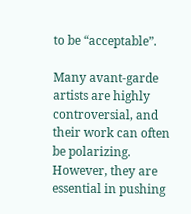to be “acceptable”.

Many avant-garde artists are highly controversial, and their work can often be polarizing. However, they are essential in pushing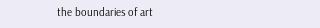the boundaries of art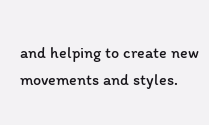and helping to create new movements and styles.